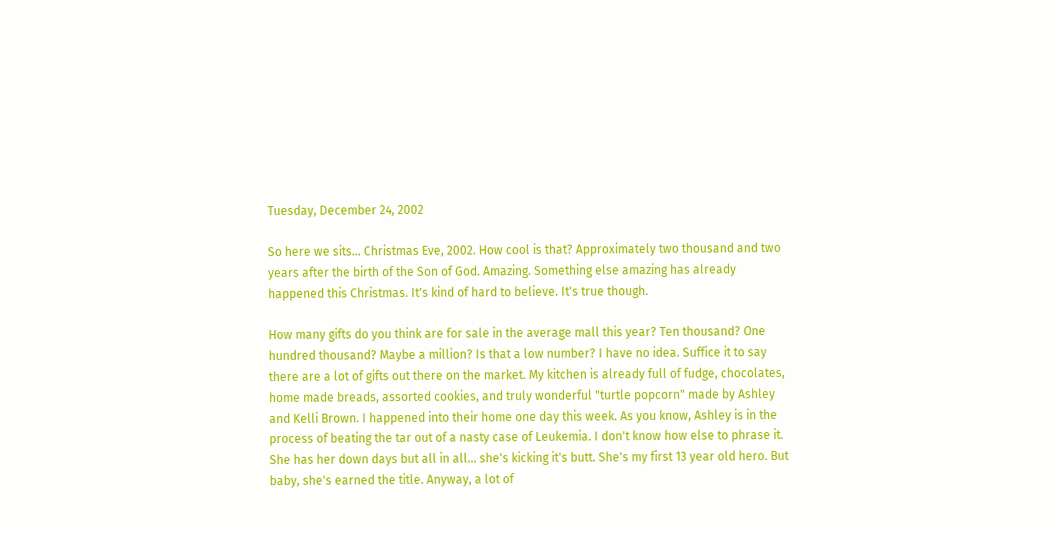Tuesday, December 24, 2002

So here we sits... Christmas Eve, 2002. How cool is that? Approximately two thousand and two years after the birth of the Son of God. Amazing. Something else amazing has already happened this Christmas. It's kind of hard to believe. It's true though.

How many gifts do you think are for sale in the average mall this year? Ten thousand? One hundred thousand? Maybe a million? Is that a low number? I have no idea. Suffice it to say there are a lot of gifts out there on the market. My kitchen is already full of fudge, chocolates, home made breads, assorted cookies, and truly wonderful "turtle popcorn" made by Ashley and Kelli Brown. I happened into their home one day this week. As you know, Ashley is in the process of beating the tar out of a nasty case of Leukemia. I don't know how else to phrase it. She has her down days but all in all... she's kicking it's butt. She's my first 13 year old hero. But baby, she's earned the title. Anyway, a lot of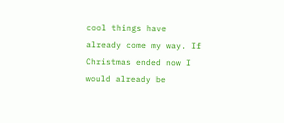cool things have already come my way. If Christmas ended now I would already be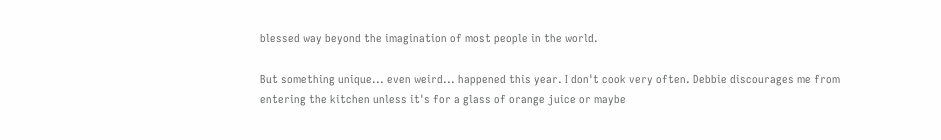blessed way beyond the imagination of most people in the world.

But something unique... even weird... happened this year. I don't cook very often. Debbie discourages me from entering the kitchen unless it's for a glass of orange juice or maybe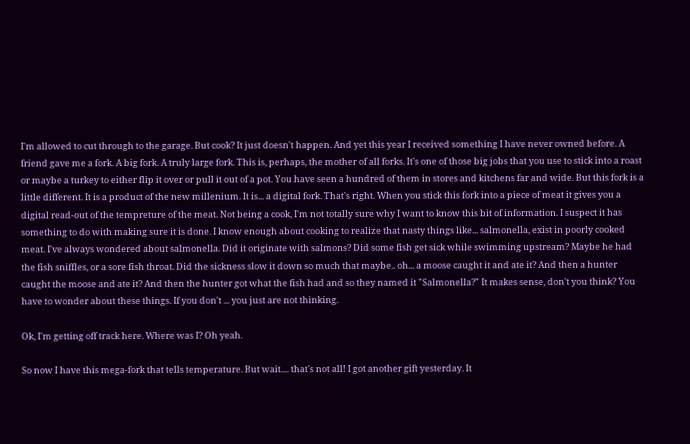I'm allowed to cut through to the garage. But cook? It just doesn't happen. And yet this year I received something I have never owned before. A friend gave me a fork. A big fork. A truly large fork. This is, perhaps, the mother of all forks. It's one of those big jobs that you use to stick into a roast or maybe a turkey to either flip it over or pull it out of a pot. You have seen a hundred of them in stores and kitchens far and wide. But this fork is a little different. It is a product of the new millenium. It is... a digital fork. That's right. When you stick this fork into a piece of meat it gives you a digital read-out of the tempreture of the meat. Not being a cook, I'm not totally sure why I want to know this bit of information. I suspect it has something to do with making sure it is done. I know enough about cooking to realize that nasty things like... salmonella, exist in poorly cooked meat. I've always wondered about salmonella. Did it originate with salmons? Did some fish get sick while swimming upstream? Maybe he had the fish sniffles, or a sore fish throat. Did the sickness slow it down so much that maybe.. oh... a moose caught it and ate it? And then a hunter caught the moose and ate it? And then the hunter got what the fish had and so they named it "Salmonella?" It makes sense, don't you think? You have to wonder about these things. If you don't ... you just are not thinking.

Ok, I'm getting off track here. Where was I? Oh yeah.

So now I have this mega-fork that tells temperature. But wait.... that's not all! I got another gift yesterday. It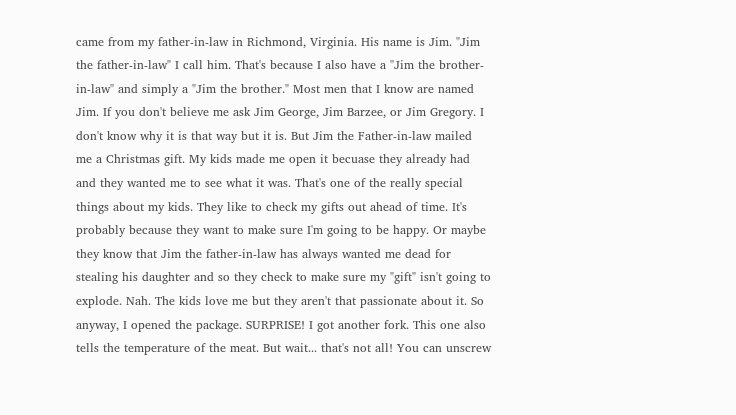came from my father-in-law in Richmond, Virginia. His name is Jim. "Jim the father-in-law" I call him. That's because I also have a "Jim the brother-in-law" and simply a "Jim the brother." Most men that I know are named Jim. If you don't believe me ask Jim George, Jim Barzee, or Jim Gregory. I don't know why it is that way but it is. But Jim the Father-in-law mailed me a Christmas gift. My kids made me open it becuase they already had and they wanted me to see what it was. That's one of the really special things about my kids. They like to check my gifts out ahead of time. It's probably because they want to make sure I'm going to be happy. Or maybe they know that Jim the father-in-law has always wanted me dead for stealing his daughter and so they check to make sure my "gift" isn't going to explode. Nah. The kids love me but they aren't that passionate about it. So anyway, I opened the package. SURPRISE! I got another fork. This one also tells the temperature of the meat. But wait... that's not all! You can unscrew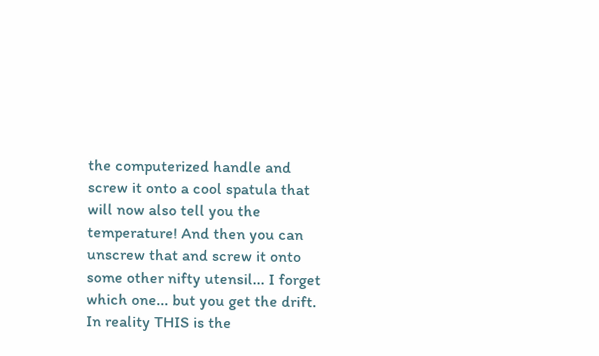the computerized handle and screw it onto a cool spatula that will now also tell you the temperature! And then you can unscrew that and screw it onto some other nifty utensil... I forget which one... but you get the drift. In reality THIS is the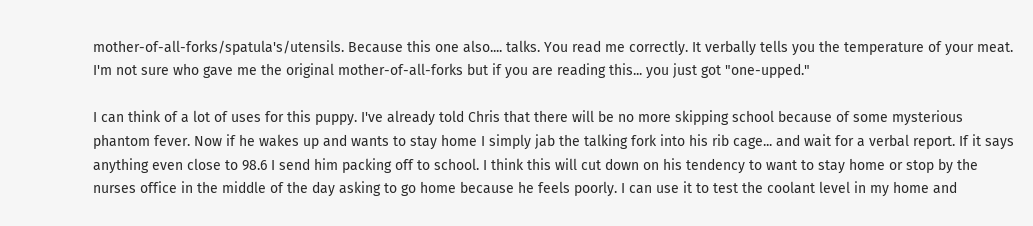mother-of-all-forks/spatula's/utensils. Because this one also.... talks. You read me correctly. It verbally tells you the temperature of your meat. I'm not sure who gave me the original mother-of-all-forks but if you are reading this... you just got "one-upped."

I can think of a lot of uses for this puppy. I've already told Chris that there will be no more skipping school because of some mysterious phantom fever. Now if he wakes up and wants to stay home I simply jab the talking fork into his rib cage... and wait for a verbal report. If it says anything even close to 98.6 I send him packing off to school. I think this will cut down on his tendency to want to stay home or stop by the nurses office in the middle of the day asking to go home because he feels poorly. I can use it to test the coolant level in my home and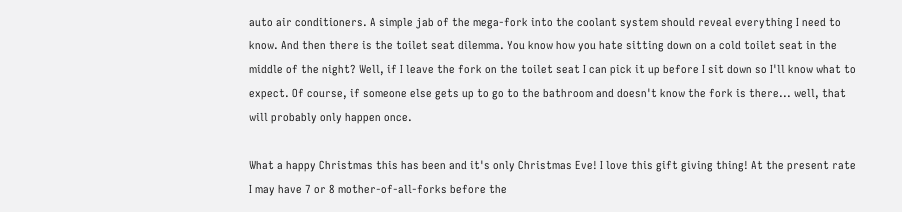auto air conditioners. A simple jab of the mega-fork into the coolant system should reveal everything I need to know. And then there is the toilet seat dilemma. You know how you hate sitting down on a cold toilet seat in the middle of the night? Well, if I leave the fork on the toilet seat I can pick it up before I sit down so I'll know what to expect. Of course, if someone else gets up to go to the bathroom and doesn't know the fork is there... well, that will probably only happen once.

What a happy Christmas this has been and it's only Christmas Eve! I love this gift giving thing! At the present rate I may have 7 or 8 mother-of-all-forks before the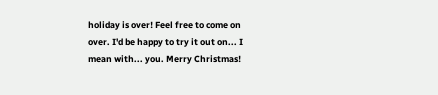holiday is over! Feel free to come on over. I'd be happy to try it out on... I mean with... you. Merry Christmas!